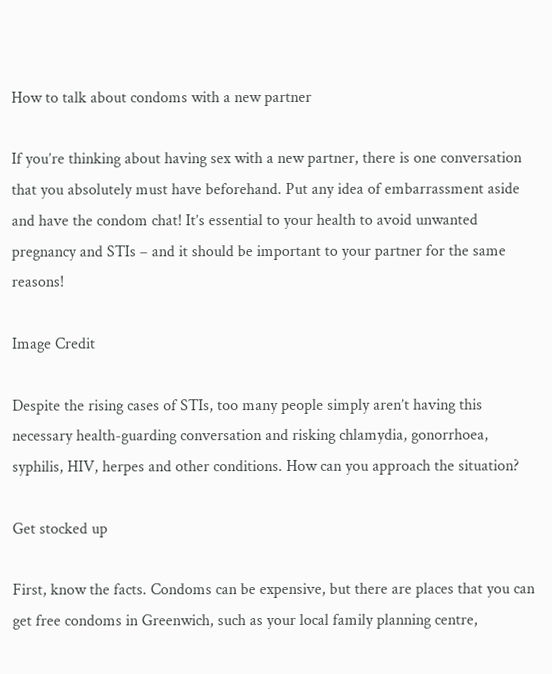How to talk about condoms with a new partner

If you’re thinking about having sex with a new partner, there is one conversation that you absolutely must have beforehand. Put any idea of embarrassment aside and have the condom chat! It’s essential to your health to avoid unwanted pregnancy and STIs – and it should be important to your partner for the same reasons!

Image Credit

Despite the rising cases of STIs, too many people simply aren’t having this necessary health-guarding conversation and risking chlamydia, gonorrhoea, syphilis, HIV, herpes and other conditions. How can you approach the situation?

Get stocked up

First, know the facts. Condoms can be expensive, but there are places that you can get free condoms in Greenwich, such as your local family planning centre,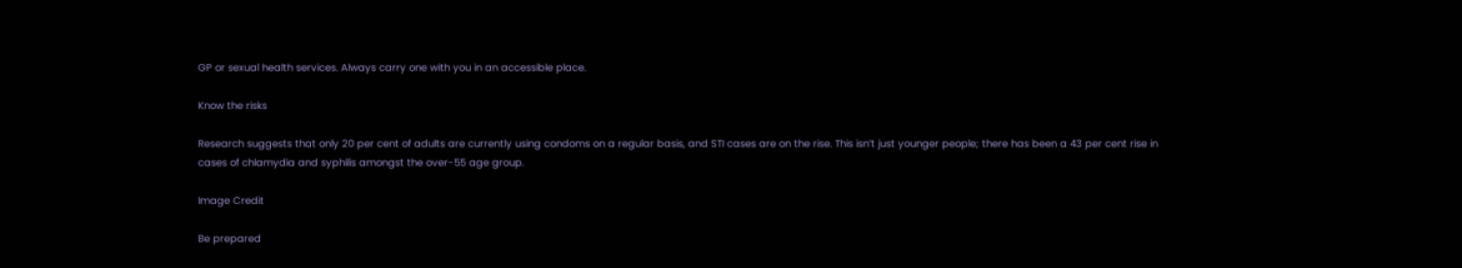GP or sexual health services. Always carry one with you in an accessible place.

Know the risks

Research suggests that only 20 per cent of adults are currently using condoms on a regular basis, and STI cases are on the rise. This isn’t just younger people; there has been a 43 per cent rise in cases of chlamydia and syphilis amongst the over-55 age group.

Image Credit

Be prepared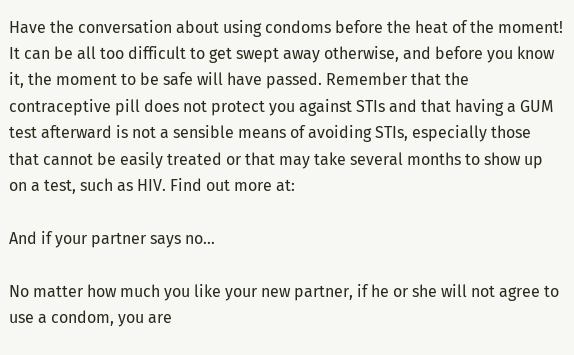Have the conversation about using condoms before the heat of the moment! It can be all too difficult to get swept away otherwise, and before you know it, the moment to be safe will have passed. Remember that the contraceptive pill does not protect you against STIs and that having a GUM test afterward is not a sensible means of avoiding STIs, especially those that cannot be easily treated or that may take several months to show up on a test, such as HIV. Find out more at:

And if your partner says no…

No matter how much you like your new partner, if he or she will not agree to use a condom, you are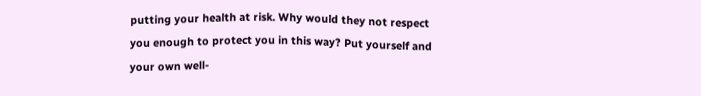putting your health at risk. Why would they not respect you enough to protect you in this way? Put yourself and your own well-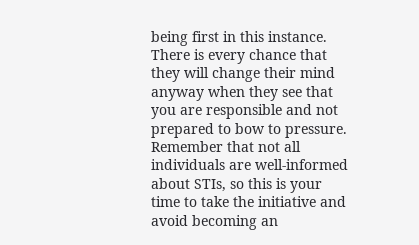being first in this instance. There is every chance that they will change their mind anyway when they see that you are responsible and not prepared to bow to pressure. Remember that not all individuals are well-informed about STIs, so this is your time to take the initiative and avoid becoming an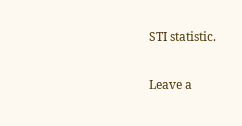STI statistic.

Leave a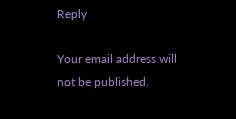Reply

Your email address will not be published.